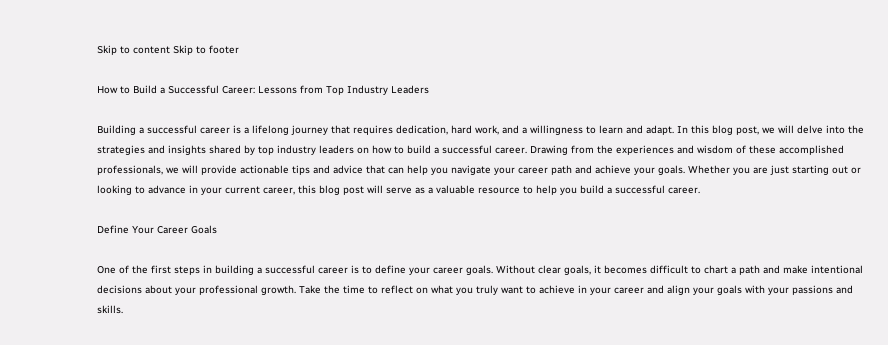Skip to content Skip to footer

How to Build a Successful Career: Lessons from Top Industry Leaders

Building a successful career is a lifelong journey that requires dedication, hard work, and a willingness to learn and adapt. In this blog post, we will delve into the strategies and insights shared by top industry leaders on how to build a successful career. Drawing from the experiences and wisdom of these accomplished professionals, we will provide actionable tips and advice that can help you navigate your career path and achieve your goals. Whether you are just starting out or looking to advance in your current career, this blog post will serve as a valuable resource to help you build a successful career.

Define Your Career Goals

One of the first steps in building a successful career is to define your career goals. Without clear goals, it becomes difficult to chart a path and make intentional decisions about your professional growth. Take the time to reflect on what you truly want to achieve in your career and align your goals with your passions and skills.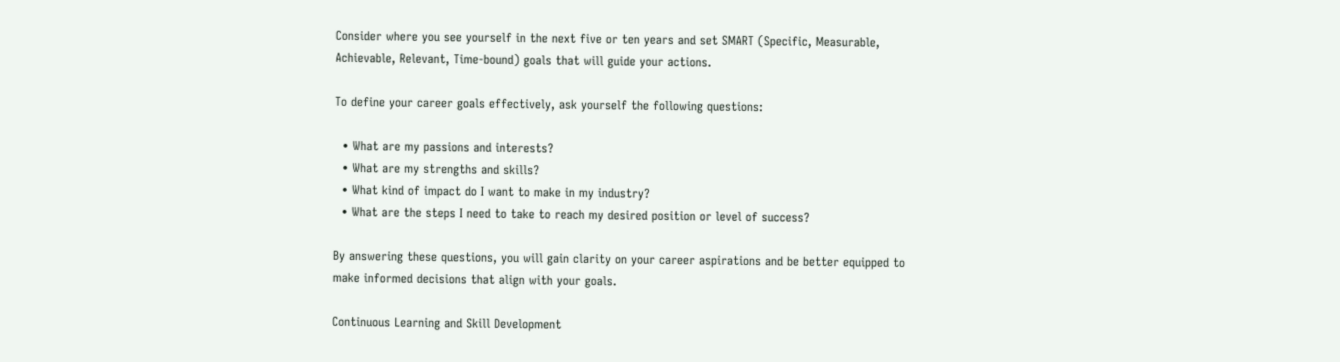Consider where you see yourself in the next five or ten years and set SMART (Specific, Measurable, Achievable, Relevant, Time-bound) goals that will guide your actions.

To define your career goals effectively, ask yourself the following questions:

  • What are my passions and interests?
  • What are my strengths and skills?
  • What kind of impact do I want to make in my industry?
  • What are the steps I need to take to reach my desired position or level of success?

By answering these questions, you will gain clarity on your career aspirations and be better equipped to make informed decisions that align with your goals.

Continuous Learning and Skill Development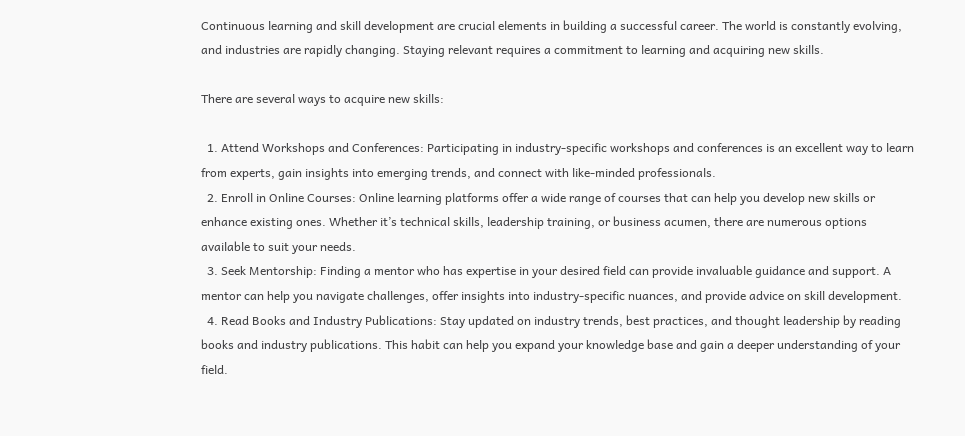Continuous learning and skill development are crucial elements in building a successful career. The world is constantly evolving, and industries are rapidly changing. Staying relevant requires a commitment to learning and acquiring new skills.

There are several ways to acquire new skills:

  1. Attend Workshops and Conferences: Participating in industry-specific workshops and conferences is an excellent way to learn from experts, gain insights into emerging trends, and connect with like-minded professionals.
  2. Enroll in Online Courses: Online learning platforms offer a wide range of courses that can help you develop new skills or enhance existing ones. Whether it’s technical skills, leadership training, or business acumen, there are numerous options available to suit your needs.
  3. Seek Mentorship: Finding a mentor who has expertise in your desired field can provide invaluable guidance and support. A mentor can help you navigate challenges, offer insights into industry-specific nuances, and provide advice on skill development.
  4. Read Books and Industry Publications: Stay updated on industry trends, best practices, and thought leadership by reading books and industry publications. This habit can help you expand your knowledge base and gain a deeper understanding of your field.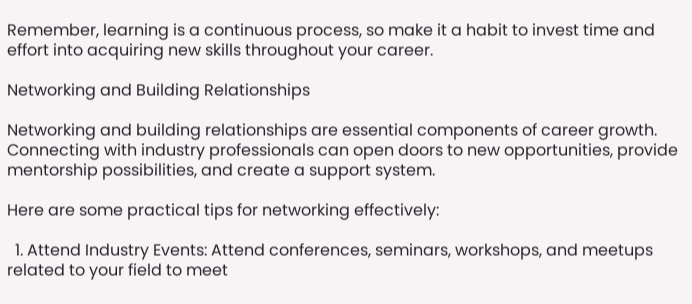Remember, learning is a continuous process, so make it a habit to invest time and effort into acquiring new skills throughout your career.

Networking and Building Relationships

Networking and building relationships are essential components of career growth. Connecting with industry professionals can open doors to new opportunities, provide mentorship possibilities, and create a support system.

Here are some practical tips for networking effectively:

  1. Attend Industry Events: Attend conferences, seminars, workshops, and meetups related to your field to meet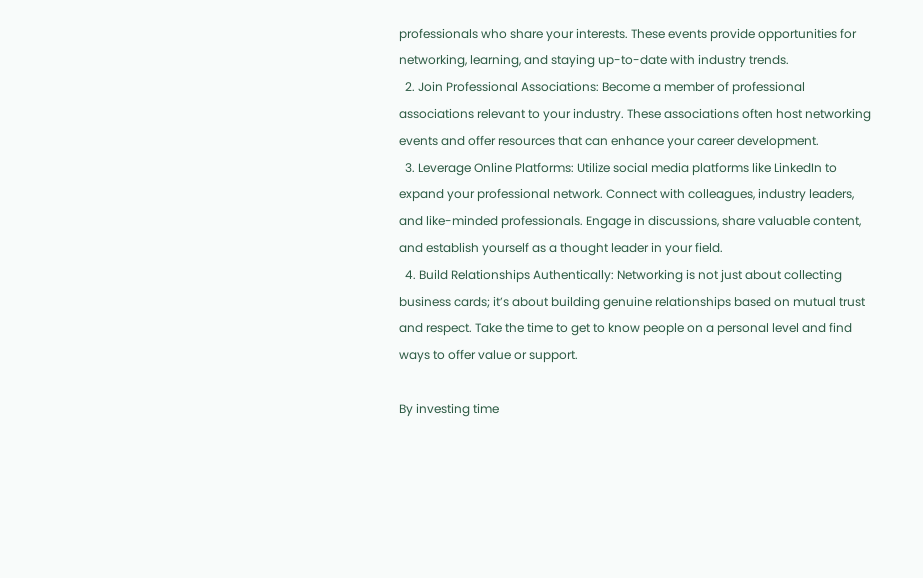professionals who share your interests. These events provide opportunities for networking, learning, and staying up-to-date with industry trends.
  2. Join Professional Associations: Become a member of professional associations relevant to your industry. These associations often host networking events and offer resources that can enhance your career development.
  3. Leverage Online Platforms: Utilize social media platforms like LinkedIn to expand your professional network. Connect with colleagues, industry leaders, and like-minded professionals. Engage in discussions, share valuable content, and establish yourself as a thought leader in your field.
  4. Build Relationships Authentically: Networking is not just about collecting business cards; it’s about building genuine relationships based on mutual trust and respect. Take the time to get to know people on a personal level and find ways to offer value or support.

By investing time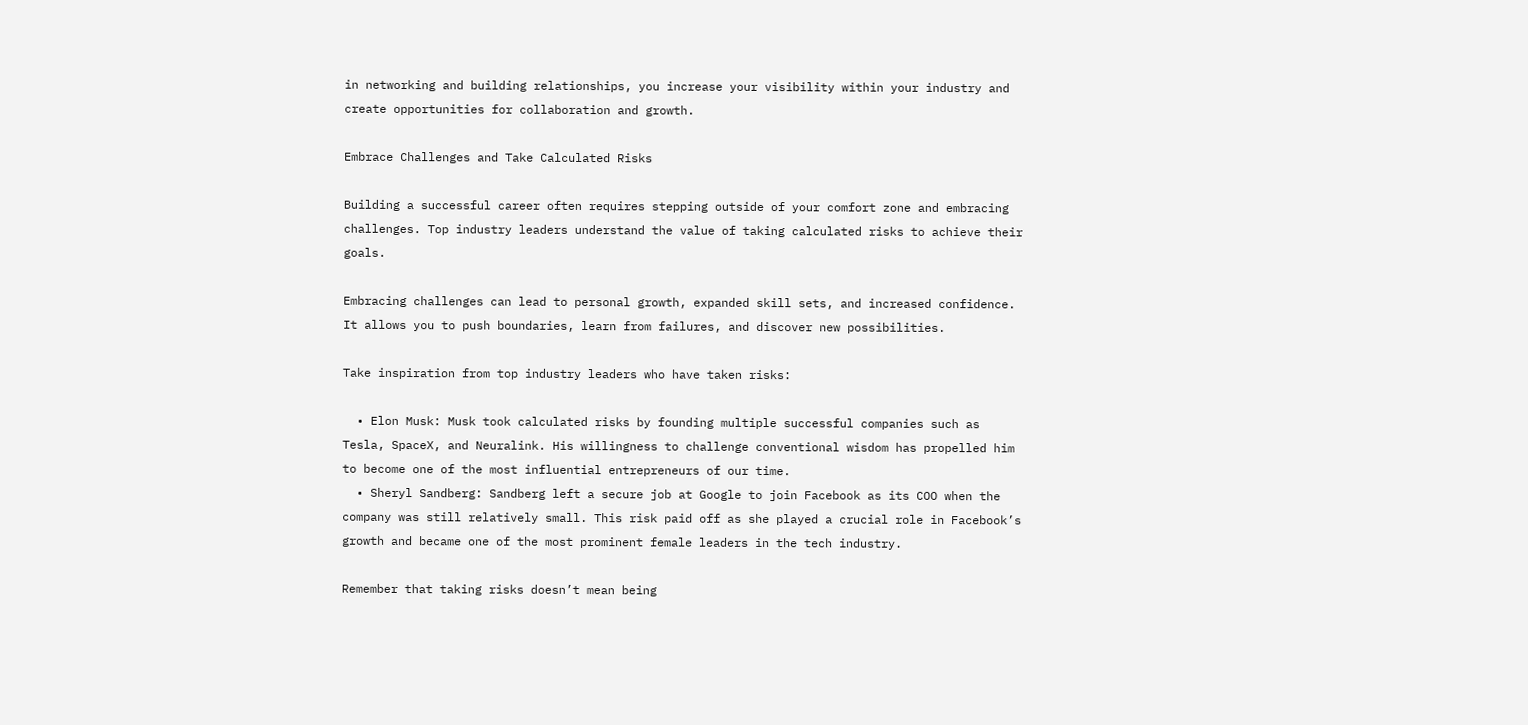in networking and building relationships, you increase your visibility within your industry and create opportunities for collaboration and growth.

Embrace Challenges and Take Calculated Risks

Building a successful career often requires stepping outside of your comfort zone and embracing challenges. Top industry leaders understand the value of taking calculated risks to achieve their goals.

Embracing challenges can lead to personal growth, expanded skill sets, and increased confidence. It allows you to push boundaries, learn from failures, and discover new possibilities.

Take inspiration from top industry leaders who have taken risks:

  • Elon Musk: Musk took calculated risks by founding multiple successful companies such as Tesla, SpaceX, and Neuralink. His willingness to challenge conventional wisdom has propelled him to become one of the most influential entrepreneurs of our time.
  • Sheryl Sandberg: Sandberg left a secure job at Google to join Facebook as its COO when the company was still relatively small. This risk paid off as she played a crucial role in Facebook’s growth and became one of the most prominent female leaders in the tech industry.

Remember that taking risks doesn’t mean being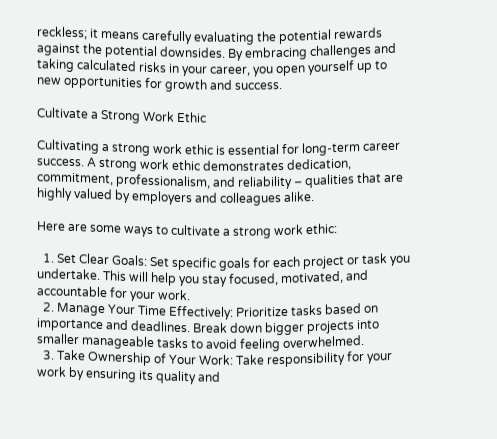reckless; it means carefully evaluating the potential rewards against the potential downsides. By embracing challenges and taking calculated risks in your career, you open yourself up to new opportunities for growth and success.

Cultivate a Strong Work Ethic

Cultivating a strong work ethic is essential for long-term career success. A strong work ethic demonstrates dedication, commitment, professionalism, and reliability – qualities that are highly valued by employers and colleagues alike.

Here are some ways to cultivate a strong work ethic:

  1. Set Clear Goals: Set specific goals for each project or task you undertake. This will help you stay focused, motivated, and accountable for your work.
  2. Manage Your Time Effectively: Prioritize tasks based on importance and deadlines. Break down bigger projects into smaller manageable tasks to avoid feeling overwhelmed.
  3. Take Ownership of Your Work: Take responsibility for your work by ensuring its quality and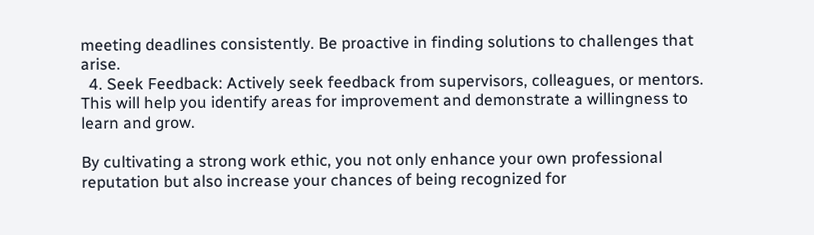meeting deadlines consistently. Be proactive in finding solutions to challenges that arise.
  4. Seek Feedback: Actively seek feedback from supervisors, colleagues, or mentors. This will help you identify areas for improvement and demonstrate a willingness to learn and grow.

By cultivating a strong work ethic, you not only enhance your own professional reputation but also increase your chances of being recognized for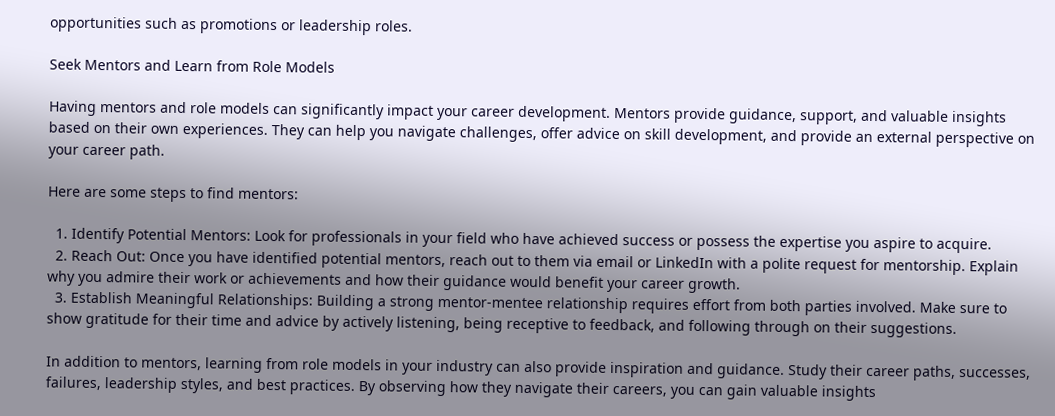opportunities such as promotions or leadership roles.

Seek Mentors and Learn from Role Models

Having mentors and role models can significantly impact your career development. Mentors provide guidance, support, and valuable insights based on their own experiences. They can help you navigate challenges, offer advice on skill development, and provide an external perspective on your career path.

Here are some steps to find mentors:

  1. Identify Potential Mentors: Look for professionals in your field who have achieved success or possess the expertise you aspire to acquire.
  2. Reach Out: Once you have identified potential mentors, reach out to them via email or LinkedIn with a polite request for mentorship. Explain why you admire their work or achievements and how their guidance would benefit your career growth.
  3. Establish Meaningful Relationships: Building a strong mentor-mentee relationship requires effort from both parties involved. Make sure to show gratitude for their time and advice by actively listening, being receptive to feedback, and following through on their suggestions.

In addition to mentors, learning from role models in your industry can also provide inspiration and guidance. Study their career paths, successes, failures, leadership styles, and best practices. By observing how they navigate their careers, you can gain valuable insights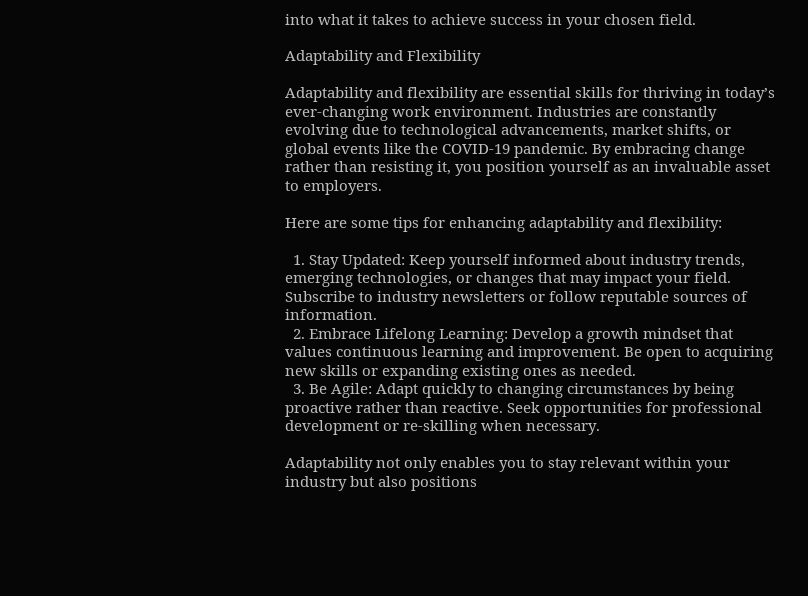into what it takes to achieve success in your chosen field.

Adaptability and Flexibility

Adaptability and flexibility are essential skills for thriving in today’s ever-changing work environment. Industries are constantly evolving due to technological advancements, market shifts, or global events like the COVID-19 pandemic. By embracing change rather than resisting it, you position yourself as an invaluable asset to employers.

Here are some tips for enhancing adaptability and flexibility:

  1. Stay Updated: Keep yourself informed about industry trends, emerging technologies, or changes that may impact your field. Subscribe to industry newsletters or follow reputable sources of information.
  2. Embrace Lifelong Learning: Develop a growth mindset that values continuous learning and improvement. Be open to acquiring new skills or expanding existing ones as needed.
  3. Be Agile: Adapt quickly to changing circumstances by being proactive rather than reactive. Seek opportunities for professional development or re-skilling when necessary.

Adaptability not only enables you to stay relevant within your industry but also positions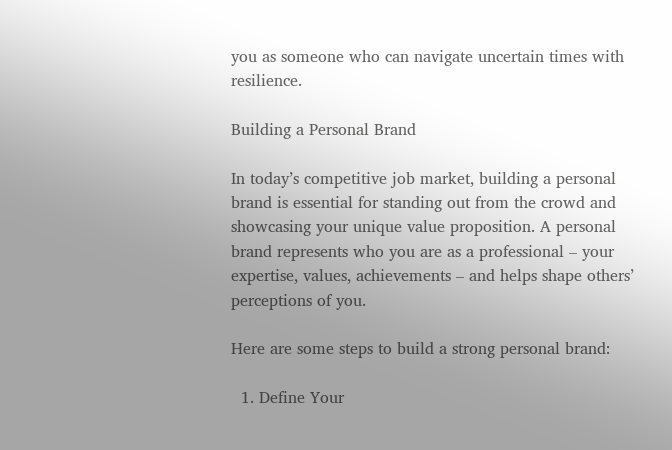you as someone who can navigate uncertain times with resilience.

Building a Personal Brand

In today’s competitive job market, building a personal brand is essential for standing out from the crowd and showcasing your unique value proposition. A personal brand represents who you are as a professional – your expertise, values, achievements – and helps shape others’ perceptions of you.

Here are some steps to build a strong personal brand:

  1. Define Your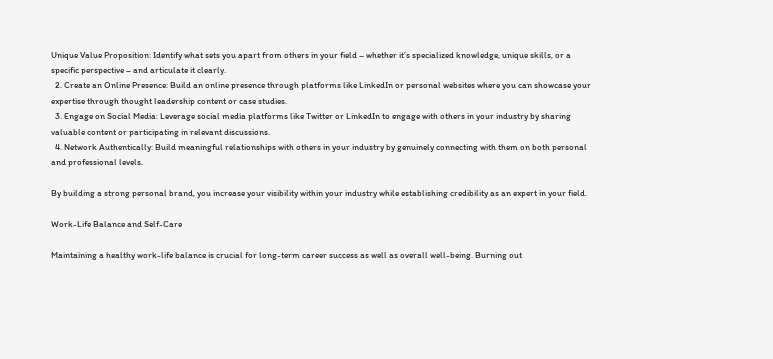Unique Value Proposition: Identify what sets you apart from others in your field – whether it’s specialized knowledge, unique skills, or a specific perspective – and articulate it clearly.
  2. Create an Online Presence: Build an online presence through platforms like LinkedIn or personal websites where you can showcase your expertise through thought leadership content or case studies.
  3. Engage on Social Media: Leverage social media platforms like Twitter or LinkedIn to engage with others in your industry by sharing valuable content or participating in relevant discussions.
  4. Network Authentically: Build meaningful relationships with others in your industry by genuinely connecting with them on both personal and professional levels.

By building a strong personal brand, you increase your visibility within your industry while establishing credibility as an expert in your field.

Work-Life Balance and Self-Care

Maintaining a healthy work-life balance is crucial for long-term career success as well as overall well-being. Burning out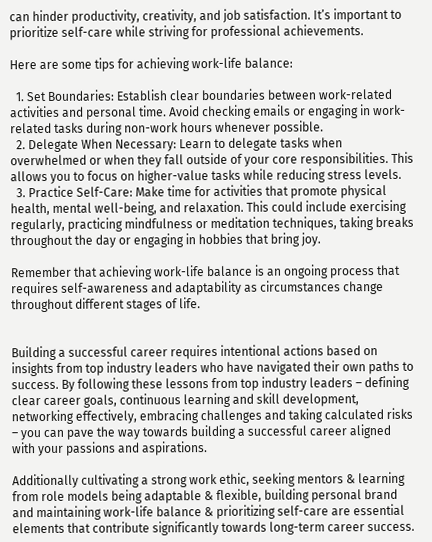can hinder productivity, creativity, and job satisfaction. It’s important to prioritize self-care while striving for professional achievements.

Here are some tips for achieving work-life balance:

  1. Set Boundaries: Establish clear boundaries between work-related activities and personal time. Avoid checking emails or engaging in work-related tasks during non-work hours whenever possible.
  2. Delegate When Necessary: Learn to delegate tasks when overwhelmed or when they fall outside of your core responsibilities. This allows you to focus on higher-value tasks while reducing stress levels.
  3. Practice Self-Care: Make time for activities that promote physical health, mental well-being, and relaxation. This could include exercising regularly, practicing mindfulness or meditation techniques, taking breaks throughout the day or engaging in hobbies that bring joy.

Remember that achieving work-life balance is an ongoing process that requires self-awareness and adaptability as circumstances change throughout different stages of life.


Building a successful career requires intentional actions based on insights from top industry leaders who have navigated their own paths to success. By following these lessons from top industry leaders – defining clear career goals, continuous learning and skill development, networking effectively, embracing challenges and taking calculated risks – you can pave the way towards building a successful career aligned with your passions and aspirations.

Additionally cultivating a strong work ethic, seeking mentors & learning from role models being adaptable & flexible, building personal brand and maintaining work-life balance & prioritizing self-care are essential elements that contribute significantly towards long-term career success.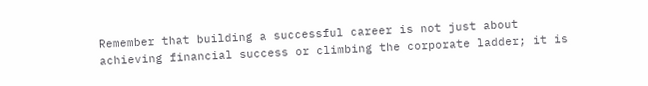Remember that building a successful career is not just about achieving financial success or climbing the corporate ladder; it is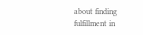about finding fulfillment in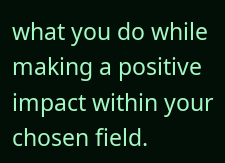what you do while making a positive impact within your chosen field.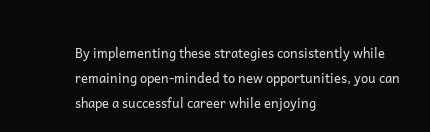By implementing these strategies consistently while remaining open-minded to new opportunities, you can shape a successful career while enjoying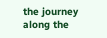the journey along the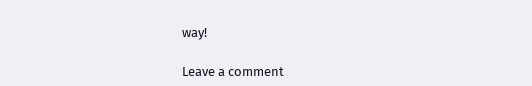way!

Leave a comment